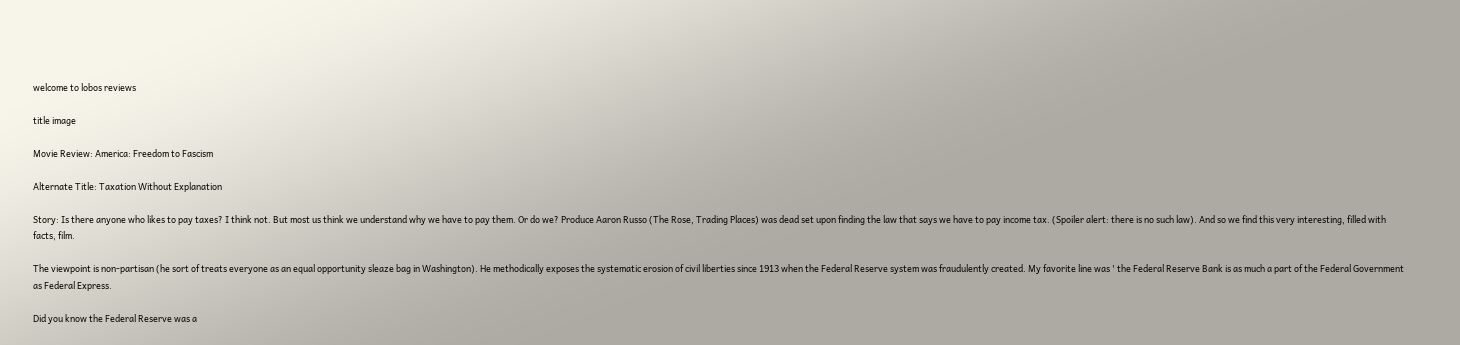welcome to lobos reviews

title image

Movie Review: America: Freedom to Fascism

Alternate Title: Taxation Without Explanation

Story: Is there anyone who likes to pay taxes? I think not. But most us think we understand why we have to pay them. Or do we? Produce Aaron Russo (The Rose, Trading Places) was dead set upon finding the law that says we have to pay income tax. (Spoiler alert: there is no such law). And so we find this very interesting, filled with facts, film.

The viewpoint is non-partisan (he sort of treats everyone as an equal opportunity sleaze bag in Washington). He methodically exposes the systematic erosion of civil liberties since 1913 when the Federal Reserve system was fraudulently created. My favorite line was ' the Federal Reserve Bank is as much a part of the Federal Government as Federal Express.

Did you know the Federal Reserve was a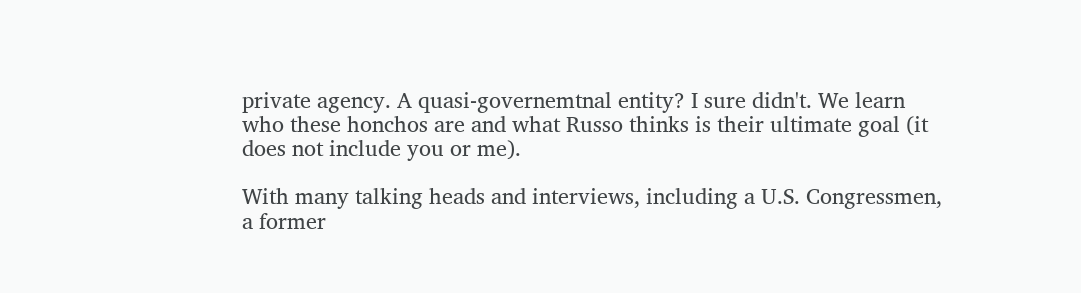private agency. A quasi-governemtnal entity? I sure didn't. We learn who these honchos are and what Russo thinks is their ultimate goal (it does not include you or me).

With many talking heads and interviews, including a U.S. Congressmen, a former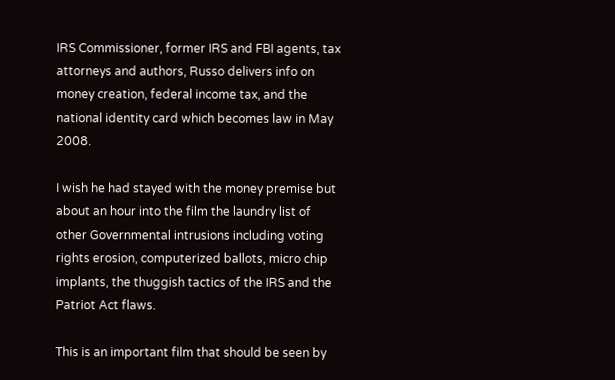IRS Commissioner, former IRS and FBI agents, tax attorneys and authors, Russo delivers info on money creation, federal income tax, and the national identity card which becomes law in May 2008.

I wish he had stayed with the money premise but about an hour into the film the laundry list of other Governmental intrusions including voting rights erosion, computerized ballots, micro chip implants, the thuggish tactics of the IRS and the Patriot Act flaws.

This is an important film that should be seen by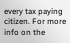every tax paying citizen. For more info on the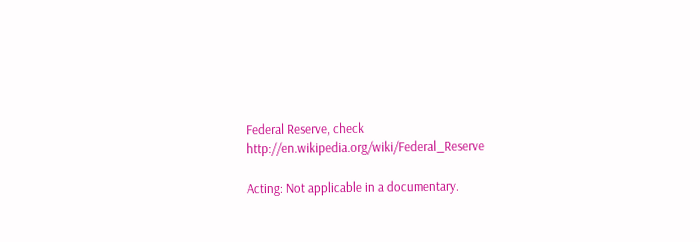Federal Reserve, check http://en.wikipedia.org/wiki/Federal_Reserve

Acting: Not applicable in a documentary.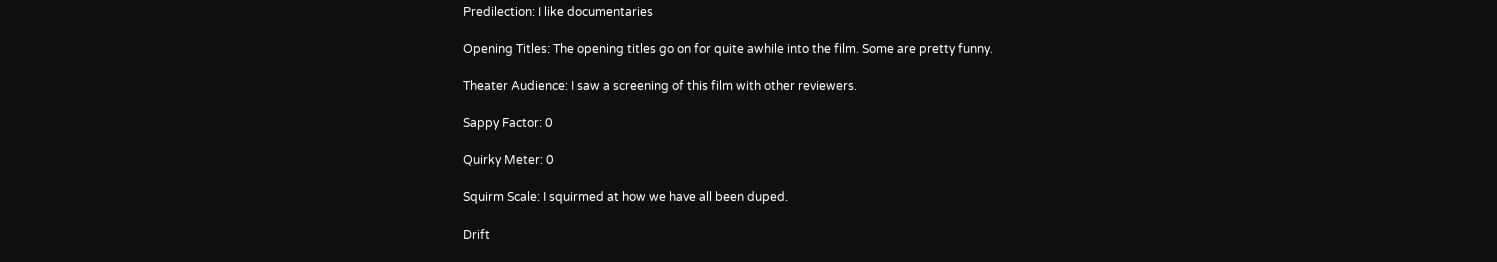Predilection: I like documentaries

Opening Titles: The opening titles go on for quite awhile into the film. Some are pretty funny.

Theater Audience: I saw a screening of this film with other reviewers.

Sappy Factor: 0

Quirky Meter: 0

Squirm Scale: I squirmed at how we have all been duped.

Drift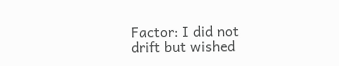Factor: I did not drift but wished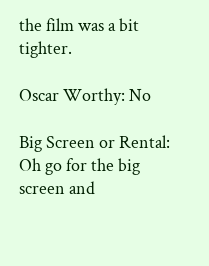the film was a bit tighter.

Oscar Worthy: No

Big Screen or Rental: Oh go for the big screen and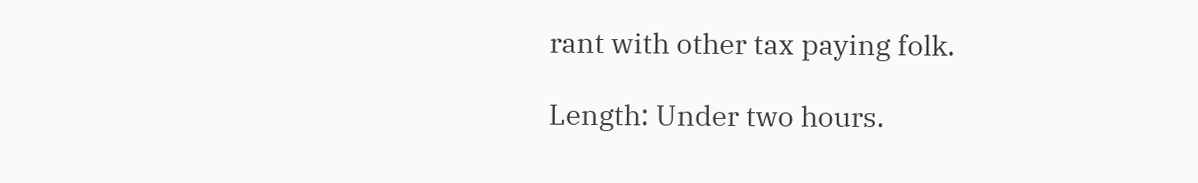rant with other tax paying folk.

Length: Under two hours.